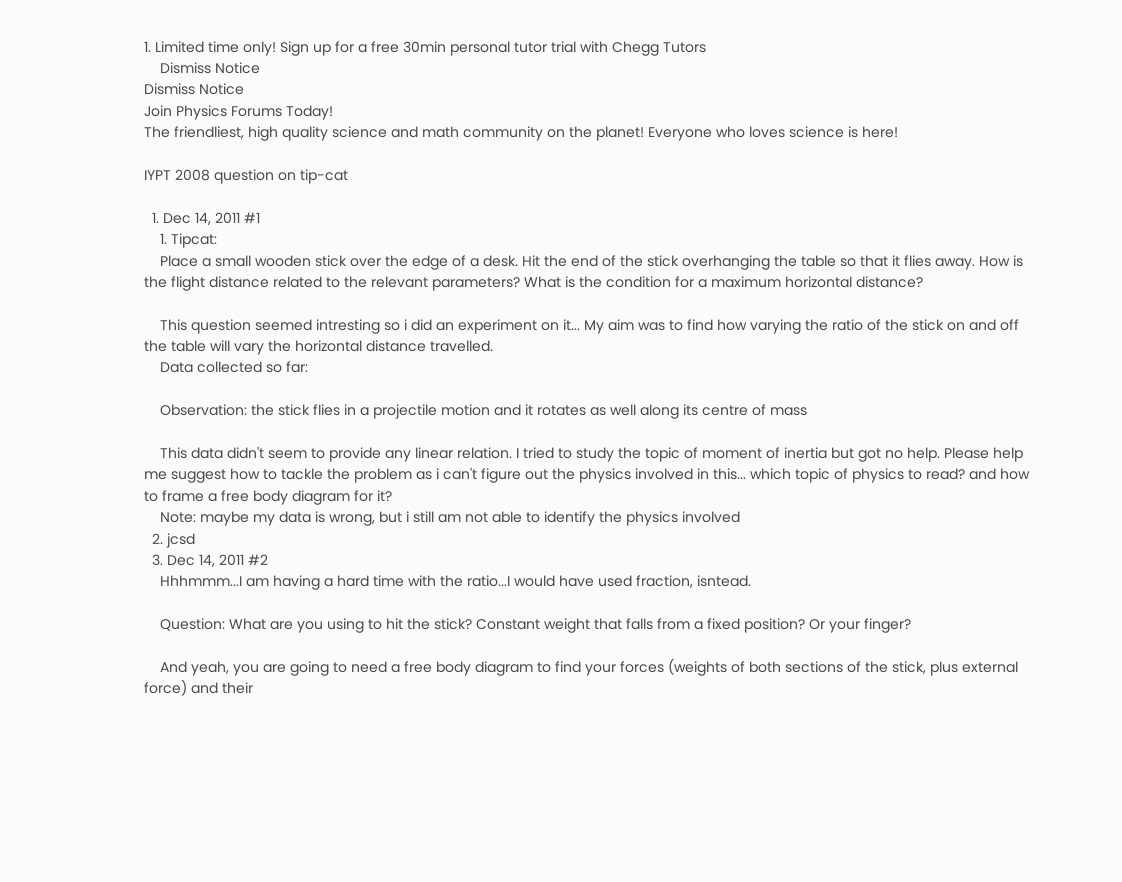1. Limited time only! Sign up for a free 30min personal tutor trial with Chegg Tutors
    Dismiss Notice
Dismiss Notice
Join Physics Forums Today!
The friendliest, high quality science and math community on the planet! Everyone who loves science is here!

IYPT 2008 question on tip-cat

  1. Dec 14, 2011 #1
    1. Tipcat:
    Place a small wooden stick over the edge of a desk. Hit the end of the stick overhanging the table so that it flies away. How is the flight distance related to the relevant parameters? What is the condition for a maximum horizontal distance?

    This question seemed intresting so i did an experiment on it... My aim was to find how varying the ratio of the stick on and off the table will vary the horizontal distance travelled.
    Data collected so far:

    Observation: the stick flies in a projectile motion and it rotates as well along its centre of mass

    This data didn't seem to provide any linear relation. I tried to study the topic of moment of inertia but got no help. Please help me suggest how to tackle the problem as i can't figure out the physics involved in this... which topic of physics to read? and how to frame a free body diagram for it?
    Note: maybe my data is wrong, but i still am not able to identify the physics involved
  2. jcsd
  3. Dec 14, 2011 #2
    Hhhmmm...I am having a hard time with the ratio...I would have used fraction, isntead.

    Question: What are you using to hit the stick? Constant weight that falls from a fixed position? Or your finger?

    And yeah, you are going to need a free body diagram to find your forces (weights of both sections of the stick, plus external force) and their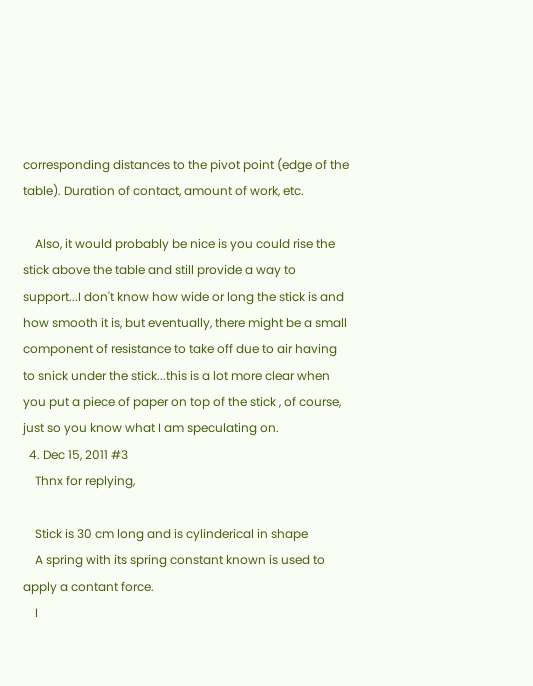corresponding distances to the pivot point (edge of the table). Duration of contact, amount of work, etc.

    Also, it would probably be nice is you could rise the stick above the table and still provide a way to support...I don't know how wide or long the stick is and how smooth it is, but eventually, there might be a small component of resistance to take off due to air having to snick under the stick...this is a lot more clear when you put a piece of paper on top of the stick , of course, just so you know what I am speculating on.
  4. Dec 15, 2011 #3
    Thnx for replying,

    Stick is 30 cm long and is cylinderical in shape
    A spring with its spring constant known is used to apply a contant force.
    I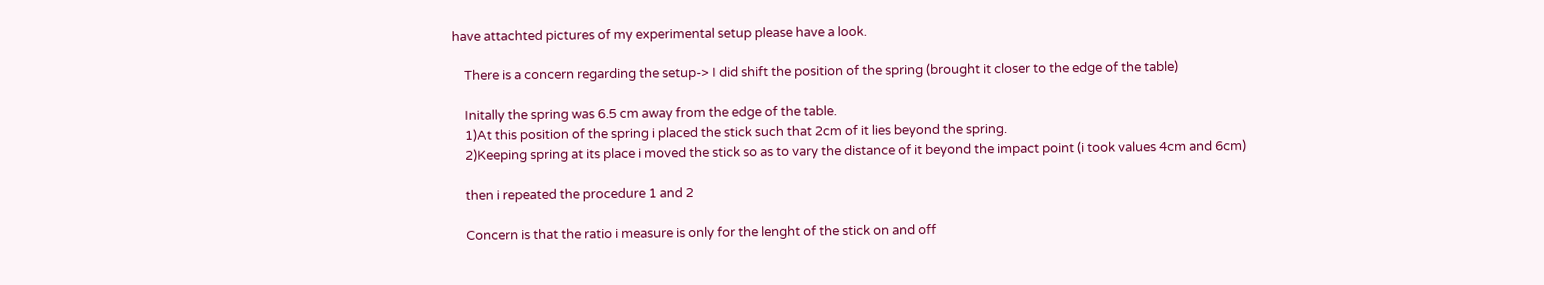have attachted pictures of my experimental setup please have a look.

    There is a concern regarding the setup-> I did shift the position of the spring (brought it closer to the edge of the table)

    Initally the spring was 6.5 cm away from the edge of the table.
    1)At this position of the spring i placed the stick such that 2cm of it lies beyond the spring.
    2)Keeping spring at its place i moved the stick so as to vary the distance of it beyond the impact point (i took values 4cm and 6cm)

    then i repeated the procedure 1 and 2

    Concern is that the ratio i measure is only for the lenght of the stick on and off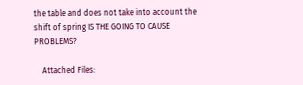the table and does not take into account the shift of spring IS THE GOING TO CAUSE PROBLEMS?

    Attached Files: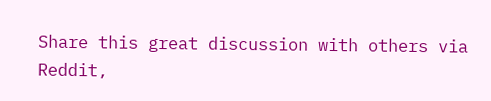Share this great discussion with others via Reddit,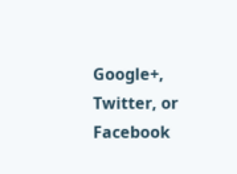Google+, Twitter, or Facebook